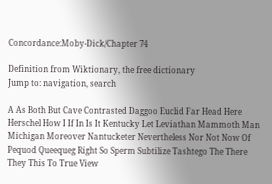Concordance:Moby-Dick/Chapter 74

Definition from Wiktionary, the free dictionary
Jump to: navigation, search

A As Both But Cave Contrasted Daggoo Euclid Far Head Here Herschel How I If In Is It Kentucky Let Leviathan Mammoth Man Michigan Moreover Nantucketer Nevertheless Nor Not Now Of Pequod Queequeg Right So Sperm Subtilize Tashtego The There They This To True View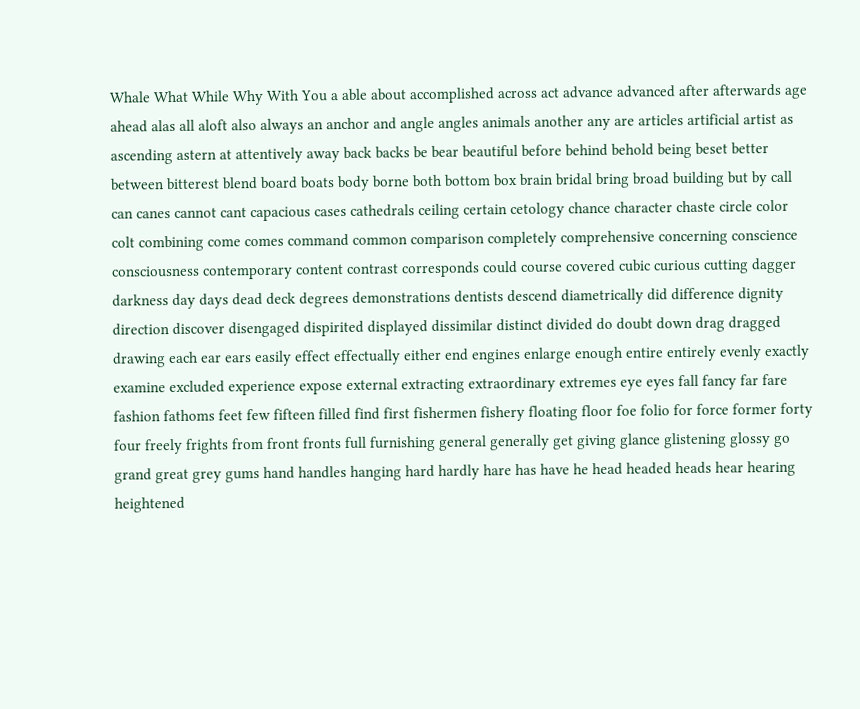Whale What While Why With You a able about accomplished across act advance advanced after afterwards age ahead alas all aloft also always an anchor and angle angles animals another any are articles artificial artist as ascending astern at attentively away back backs be bear beautiful before behind behold being beset better between bitterest blend board boats body borne both bottom box brain bridal bring broad building but by call can canes cannot cant capacious cases cathedrals ceiling certain cetology chance character chaste circle color colt combining come comes command common comparison completely comprehensive concerning conscience consciousness contemporary content contrast corresponds could course covered cubic curious cutting dagger darkness day days dead deck degrees demonstrations dentists descend diametrically did difference dignity direction discover disengaged dispirited displayed dissimilar distinct divided do doubt down drag dragged drawing each ear ears easily effect effectually either end engines enlarge enough entire entirely evenly exactly examine excluded experience expose external extracting extraordinary extremes eye eyes fall fancy far fare fashion fathoms feet few fifteen filled find first fishermen fishery floating floor foe folio for force former forty four freely frights from front fronts full furnishing general generally get giving glance glistening glossy go grand great grey gums hand handles hanging hard hardly hare has have he head headed heads hear hearing heightened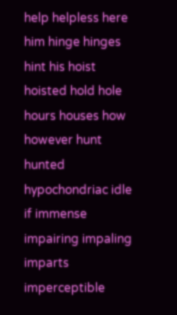help helpless here him hinge hinges hint his hoist hoisted hold hole hours houses how however hunt hunted hypochondriac idle if immense impairing impaling imparts imperceptible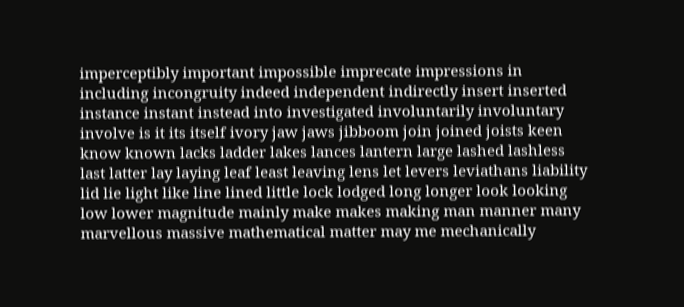imperceptibly important impossible imprecate impressions in including incongruity indeed independent indirectly insert inserted instance instant instead into investigated involuntarily involuntary involve is it its itself ivory jaw jaws jibboom join joined joists keen know known lacks ladder lakes lances lantern large lashed lashless last latter lay laying leaf least leaving lens let levers leviathans liability lid lie light like line lined little lock lodged long longer look looking low lower magnitude mainly make makes making man manner many marvellous massive mathematical matter may me mechanically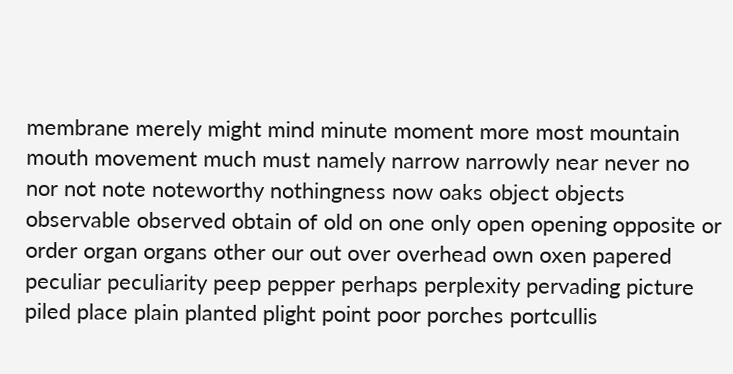membrane merely might mind minute moment more most mountain mouth movement much must namely narrow narrowly near never no nor not note noteworthy nothingness now oaks object objects observable observed obtain of old on one only open opening opposite or order organ organs other our out over overhead own oxen papered peculiar peculiarity peep pepper perhaps perplexity pervading picture piled place plain planted plight point poor porches portcullis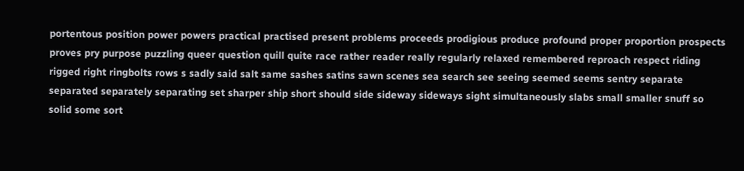portentous position power powers practical practised present problems proceeds prodigious produce profound proper proportion prospects proves pry purpose puzzling queer question quill quite race rather reader really regularly relaxed remembered reproach respect riding rigged right ringbolts rows s sadly said salt same sashes satins sawn scenes sea search see seeing seemed seems sentry separate separated separately separating set sharper ship short should side sideway sideways sight simultaneously slabs small smaller snuff so solid some sort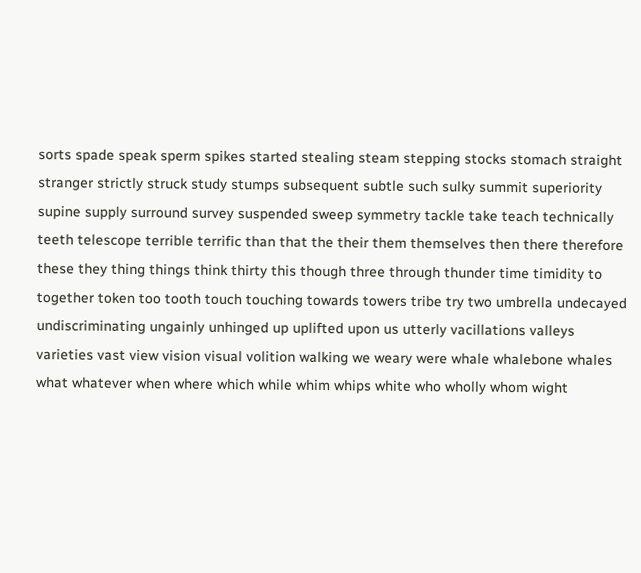sorts spade speak sperm spikes started stealing steam stepping stocks stomach straight stranger strictly struck study stumps subsequent subtle such sulky summit superiority supine supply surround survey suspended sweep symmetry tackle take teach technically teeth telescope terrible terrific than that the their them themselves then there therefore these they thing things think thirty this though three through thunder time timidity to together token too tooth touch touching towards towers tribe try two umbrella undecayed undiscriminating ungainly unhinged up uplifted upon us utterly vacillations valleys varieties vast view vision visual volition walking we weary were whale whalebone whales what whatever when where which while whim whips white who wholly whom wight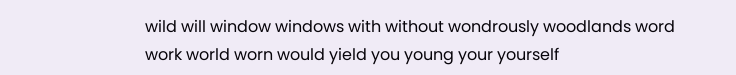wild will window windows with without wondrously woodlands word work world worn would yield you young your yourself